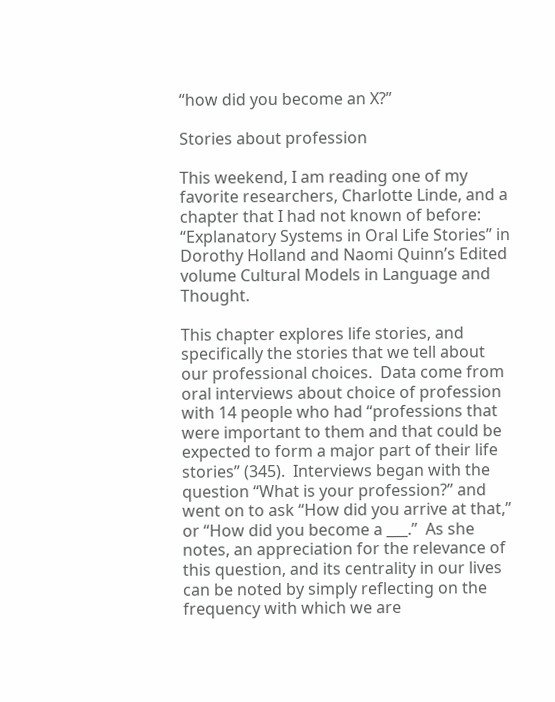“how did you become an X?”

Stories about profession

This weekend, I am reading one of my favorite researchers, Charlotte Linde, and a chapter that I had not known of before: “Explanatory Systems in Oral Life Stories” in Dorothy Holland and Naomi Quinn’s Edited volume Cultural Models in Language and Thought.

This chapter explores life stories, and specifically the stories that we tell about our professional choices.  Data come from oral interviews about choice of profession with 14 people who had “professions that were important to them and that could be expected to form a major part of their life stories” (345).  Interviews began with the question “What is your profession?” and went on to ask “How did you arrive at that,” or “How did you become a ___.”  As she notes, an appreciation for the relevance of this question, and its centrality in our lives can be noted by simply reflecting on the frequency with which we are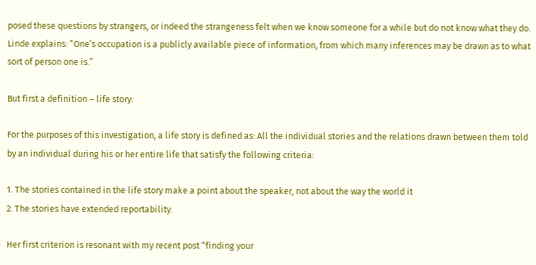posed these questions by strangers, or indeed the strangeness felt when we know someone for a while but do not know what they do.  Linde explains: “One’s occupation is a publicly available piece of information, from which many inferences may be drawn as to what sort of person one is.”

But first a definition – life story:

For the purposes of this investigation, a life story is defined as: All the individual stories and the relations drawn between them told by an individual during his or her entire life that satisfy the following criteria:

1. The stories contained in the life story make a point about the speaker, not about the way the world it
2. The stories have extended reportability.

Her first criterion is resonant with my recent post “finding your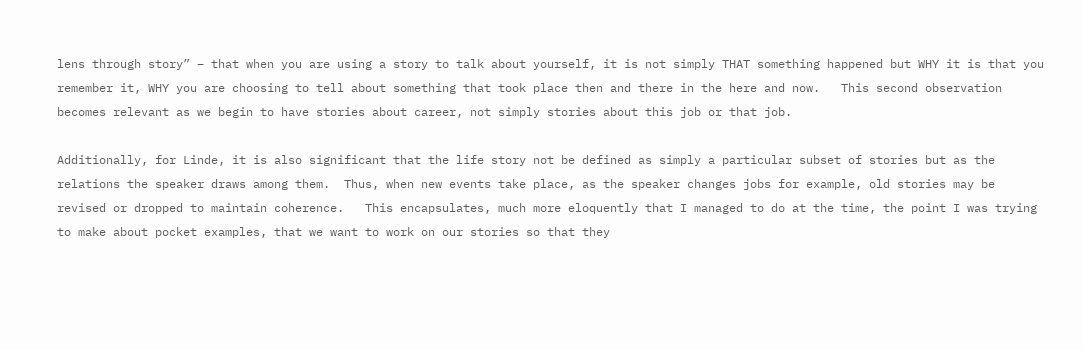lens through story” – that when you are using a story to talk about yourself, it is not simply THAT something happened but WHY it is that you remember it, WHY you are choosing to tell about something that took place then and there in the here and now.   This second observation becomes relevant as we begin to have stories about career, not simply stories about this job or that job.

Additionally, for Linde, it is also significant that the life story not be defined as simply a particular subset of stories but as the relations the speaker draws among them.  Thus, when new events take place, as the speaker changes jobs for example, old stories may be revised or dropped to maintain coherence.   This encapsulates, much more eloquently that I managed to do at the time, the point I was trying to make about pocket examples, that we want to work on our stories so that they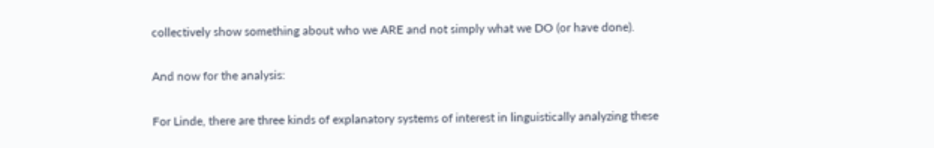collectively show something about who we ARE and not simply what we DO (or have done).

And now for the analysis:

For Linde, there are three kinds of explanatory systems of interest in linguistically analyzing these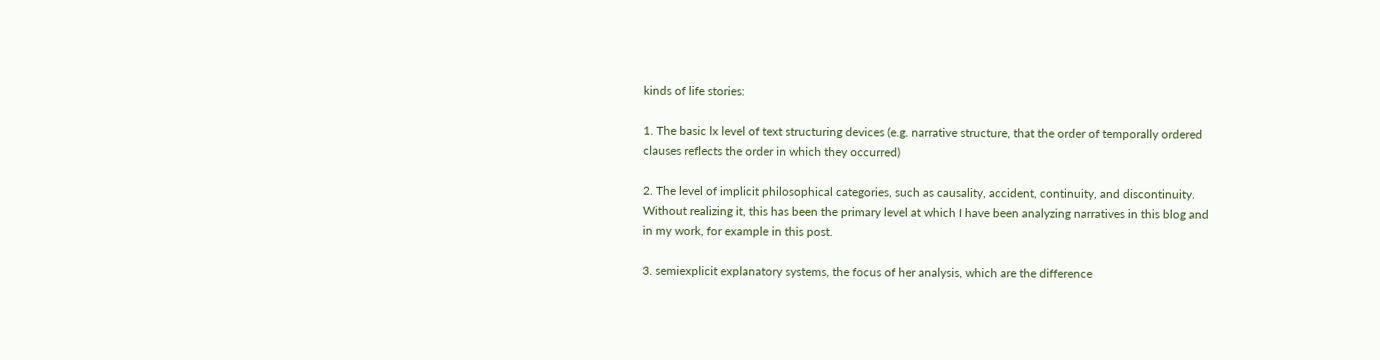kinds of life stories:

1. The basic lx level of text structuring devices (e.g. narrative structure, that the order of temporally ordered clauses reflects the order in which they occurred)

2. The level of implicit philosophical categories, such as causality, accident, continuity, and discontinuity.  Without realizing it, this has been the primary level at which I have been analyzing narratives in this blog and in my work, for example in this post.

3. semiexplicit explanatory systems, the focus of her analysis, which are the difference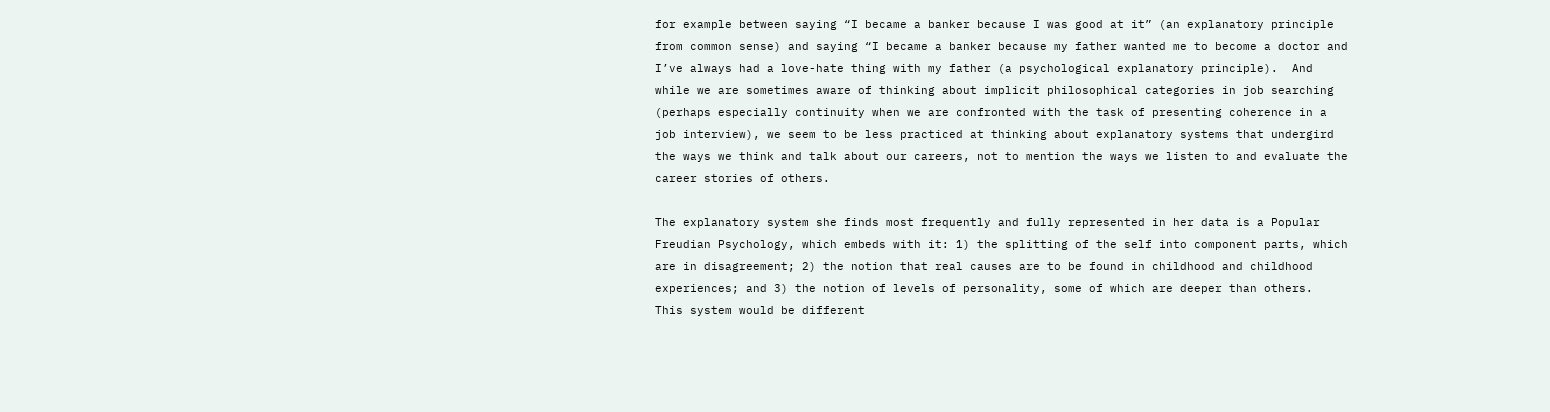for example between saying “I became a banker because I was good at it” (an explanatory principle from common sense) and saying “I became a banker because my father wanted me to become a doctor and I’ve always had a love-hate thing with my father (a psychological explanatory principle).  And while we are sometimes aware of thinking about implicit philosophical categories in job searching (perhaps especially continuity when we are confronted with the task of presenting coherence in a job interview), we seem to be less practiced at thinking about explanatory systems that undergird the ways we think and talk about our careers, not to mention the ways we listen to and evaluate the career stories of others.

The explanatory system she finds most frequently and fully represented in her data is a Popular Freudian Psychology, which embeds with it: 1) the splitting of the self into component parts, which are in disagreement; 2) the notion that real causes are to be found in childhood and childhood experiences; and 3) the notion of levels of personality, some of which are deeper than others.  This system would be different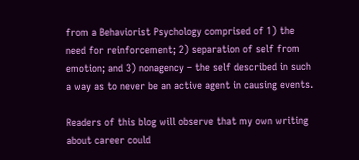from a Behaviorist Psychology comprised of 1) the need for reinforcement; 2) separation of self from emotion; and 3) nonagency – the self described in such a way as to never be an active agent in causing events.

Readers of this blog will observe that my own writing about career could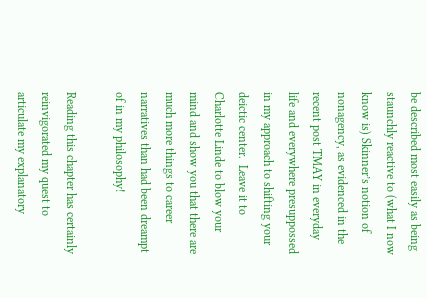be described most easily as being staunchly reactive to (what I now know is) Skinner’s notion of nonagency, as evidenced in the recent post TMAY in everyday life and everywhere presuppossed in my approach to shifting your deictic center.  Leave it to Charlotte Linde to blow your mind and show you that there are much more things to career narratives than had been dreampt of in my philosophy!

Reading this chapter has certainly reinvigorated my quest to articulate my explanatory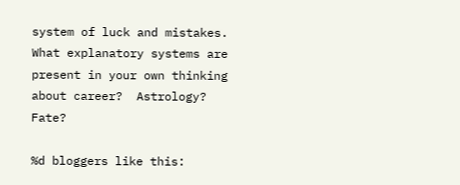system of luck and mistakes. What explanatory systems are present in your own thinking about career?  Astrology?  Fate?

%d bloggers like this: